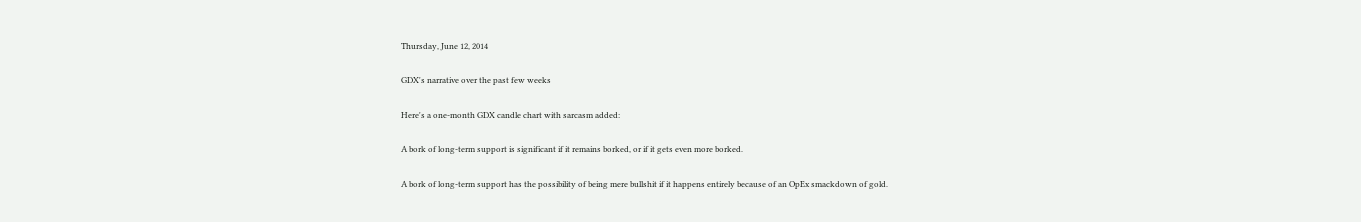Thursday, June 12, 2014

GDX's narrative over the past few weeks

Here's a one-month GDX candle chart with sarcasm added:

A bork of long-term support is significant if it remains borked, or if it gets even more borked.

A bork of long-term support has the possibility of being mere bullshit if it happens entirely because of an OpEx smackdown of gold.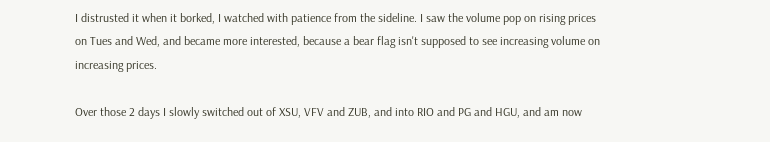I distrusted it when it borked, I watched with patience from the sideline. I saw the volume pop on rising prices on Tues and Wed, and became more interested, because a bear flag isn't supposed to see increasing volume on increasing prices.

Over those 2 days I slowly switched out of XSU, VFV and ZUB, and into RIO and PG and HGU, and am now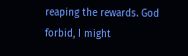reaping the rewards. God forbid, I might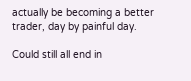actually be becoming a better trader, day by painful day.

Could still all end in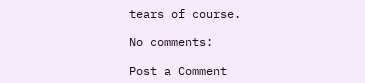tears of course.

No comments:

Post a Comment